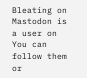Bleating on Mastodon is a user on You can follow them or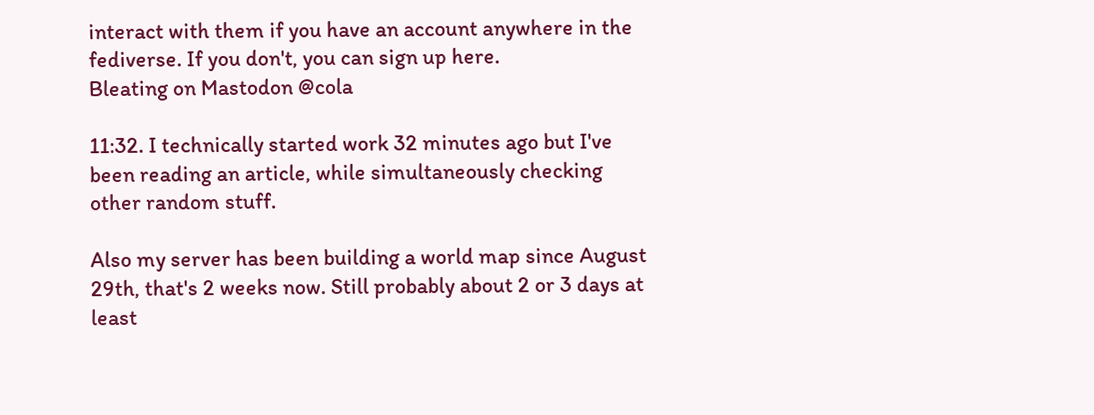interact with them if you have an account anywhere in the fediverse. If you don't, you can sign up here.
Bleating on Mastodon @cola

11:32. I technically started work 32 minutes ago but I've been reading an article, while simultaneously checking other random stuff.

Also my server has been building a world map since August 29th, that's 2 weeks now. Still probably about 2 or 3 days at least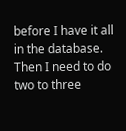before I have it all in the database. Then I need to do two to three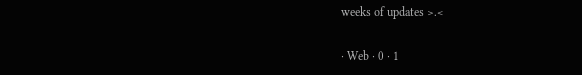weeks of updates >.<

· Web · 0 · 1